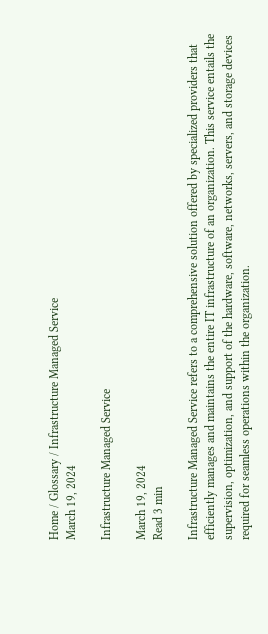Home / Glossary / Infrastructure Managed Service
March 19, 2024

Infrastructure Managed Service

March 19, 2024
Read 3 min

Infrastructure Managed Service refers to a comprehensive solution offered by specialized providers that efficiently manages and maintains the entire IT infrastructure of an organization. This service entails the supervision, optimization, and support of the hardware, software, networks, servers, and storage devices required for seamless operations within the organization.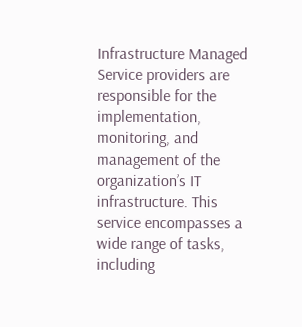Infrastructure Managed Service providers are responsible for the implementation, monitoring, and management of the organization’s IT infrastructure. This service encompasses a wide range of tasks, including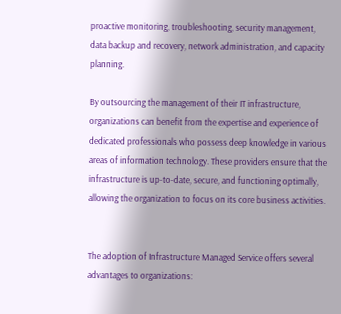proactive monitoring, troubleshooting, security management, data backup and recovery, network administration, and capacity planning.

By outsourcing the management of their IT infrastructure, organizations can benefit from the expertise and experience of dedicated professionals who possess deep knowledge in various areas of information technology. These providers ensure that the infrastructure is up-to-date, secure, and functioning optimally, allowing the organization to focus on its core business activities.


The adoption of Infrastructure Managed Service offers several advantages to organizations: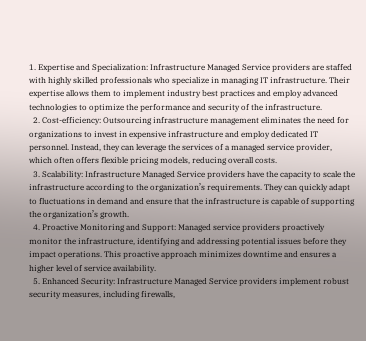1. Expertise and Specialization: Infrastructure Managed Service providers are staffed with highly skilled professionals who specialize in managing IT infrastructure. Their expertise allows them to implement industry best practices and employ advanced technologies to optimize the performance and security of the infrastructure.
  2. Cost-efficiency: Outsourcing infrastructure management eliminates the need for organizations to invest in expensive infrastructure and employ dedicated IT personnel. Instead, they can leverage the services of a managed service provider, which often offers flexible pricing models, reducing overall costs.
  3. Scalability: Infrastructure Managed Service providers have the capacity to scale the infrastructure according to the organization’s requirements. They can quickly adapt to fluctuations in demand and ensure that the infrastructure is capable of supporting the organization’s growth.
  4. Proactive Monitoring and Support: Managed service providers proactively monitor the infrastructure, identifying and addressing potential issues before they impact operations. This proactive approach minimizes downtime and ensures a higher level of service availability.
  5. Enhanced Security: Infrastructure Managed Service providers implement robust security measures, including firewalls,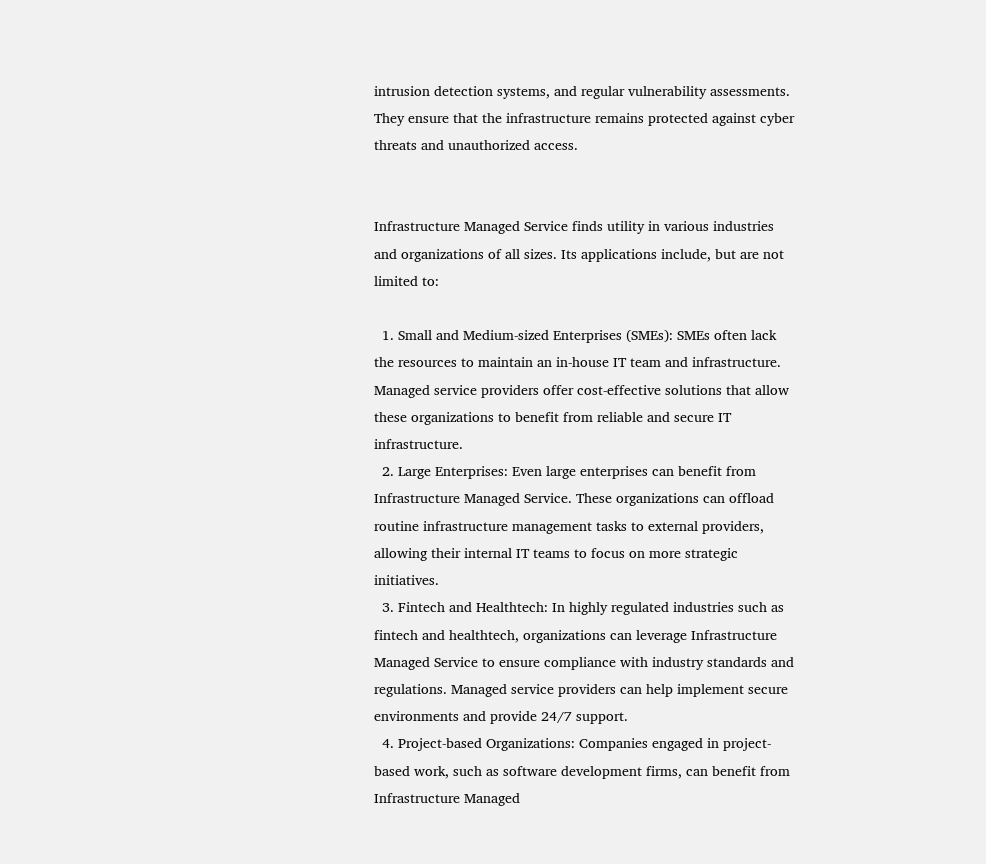intrusion detection systems, and regular vulnerability assessments. They ensure that the infrastructure remains protected against cyber threats and unauthorized access.


Infrastructure Managed Service finds utility in various industries and organizations of all sizes. Its applications include, but are not limited to:

  1. Small and Medium-sized Enterprises (SMEs): SMEs often lack the resources to maintain an in-house IT team and infrastructure. Managed service providers offer cost-effective solutions that allow these organizations to benefit from reliable and secure IT infrastructure.
  2. Large Enterprises: Even large enterprises can benefit from Infrastructure Managed Service. These organizations can offload routine infrastructure management tasks to external providers, allowing their internal IT teams to focus on more strategic initiatives.
  3. Fintech and Healthtech: In highly regulated industries such as fintech and healthtech, organizations can leverage Infrastructure Managed Service to ensure compliance with industry standards and regulations. Managed service providers can help implement secure environments and provide 24/7 support.
  4. Project-based Organizations: Companies engaged in project-based work, such as software development firms, can benefit from Infrastructure Managed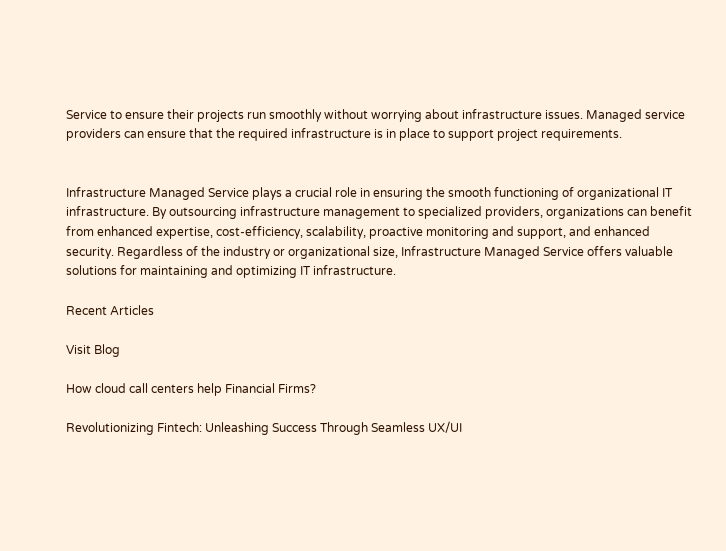Service to ensure their projects run smoothly without worrying about infrastructure issues. Managed service providers can ensure that the required infrastructure is in place to support project requirements.


Infrastructure Managed Service plays a crucial role in ensuring the smooth functioning of organizational IT infrastructure. By outsourcing infrastructure management to specialized providers, organizations can benefit from enhanced expertise, cost-efficiency, scalability, proactive monitoring and support, and enhanced security. Regardless of the industry or organizational size, Infrastructure Managed Service offers valuable solutions for maintaining and optimizing IT infrastructure.

Recent Articles

Visit Blog

How cloud call centers help Financial Firms?

Revolutionizing Fintech: Unleashing Success Through Seamless UX/UI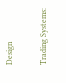Design

Trading Systems: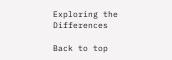Exploring the Differences

Back to top